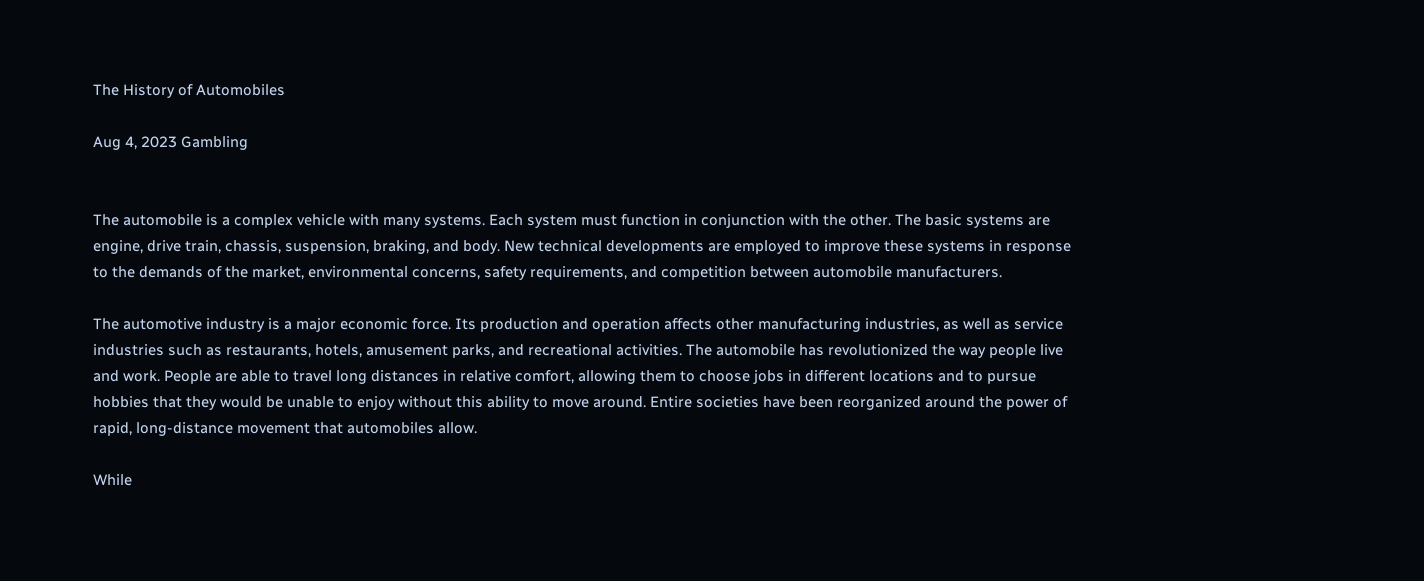The History of Automobiles

Aug 4, 2023 Gambling


The automobile is a complex vehicle with many systems. Each system must function in conjunction with the other. The basic systems are engine, drive train, chassis, suspension, braking, and body. New technical developments are employed to improve these systems in response to the demands of the market, environmental concerns, safety requirements, and competition between automobile manufacturers.

The automotive industry is a major economic force. Its production and operation affects other manufacturing industries, as well as service industries such as restaurants, hotels, amusement parks, and recreational activities. The automobile has revolutionized the way people live and work. People are able to travel long distances in relative comfort, allowing them to choose jobs in different locations and to pursue hobbies that they would be unable to enjoy without this ability to move around. Entire societies have been reorganized around the power of rapid, long-distance movement that automobiles allow.

While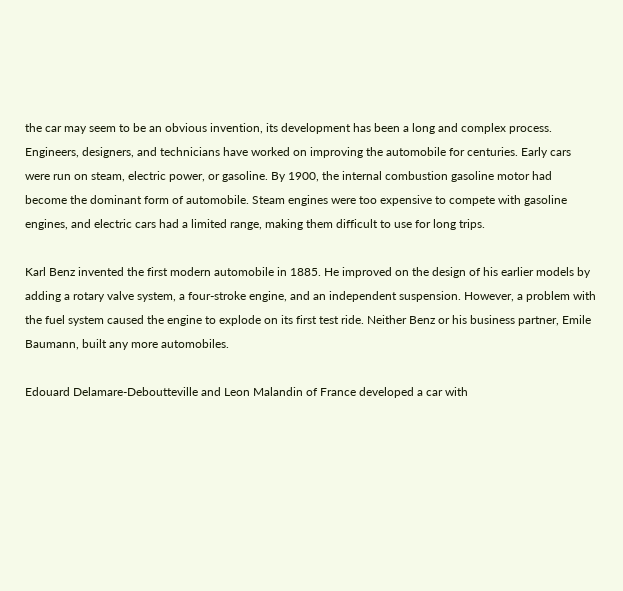the car may seem to be an obvious invention, its development has been a long and complex process. Engineers, designers, and technicians have worked on improving the automobile for centuries. Early cars were run on steam, electric power, or gasoline. By 1900, the internal combustion gasoline motor had become the dominant form of automobile. Steam engines were too expensive to compete with gasoline engines, and electric cars had a limited range, making them difficult to use for long trips.

Karl Benz invented the first modern automobile in 1885. He improved on the design of his earlier models by adding a rotary valve system, a four-stroke engine, and an independent suspension. However, a problem with the fuel system caused the engine to explode on its first test ride. Neither Benz or his business partner, Emile Baumann, built any more automobiles.

Edouard Delamare-Deboutteville and Leon Malandin of France developed a car with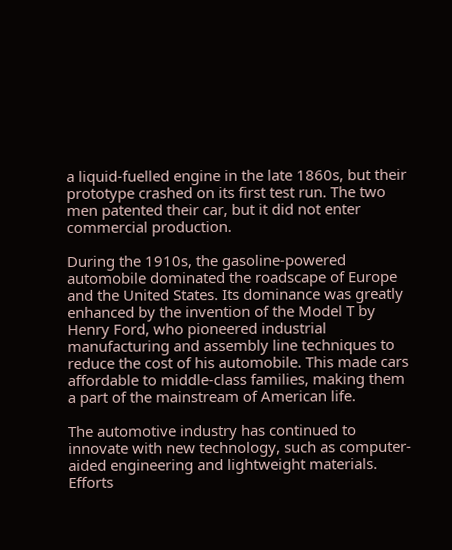a liquid-fuelled engine in the late 1860s, but their prototype crashed on its first test run. The two men patented their car, but it did not enter commercial production.

During the 1910s, the gasoline-powered automobile dominated the roadscape of Europe and the United States. Its dominance was greatly enhanced by the invention of the Model T by Henry Ford, who pioneered industrial manufacturing and assembly line techniques to reduce the cost of his automobile. This made cars affordable to middle-class families, making them a part of the mainstream of American life.

The automotive industry has continued to innovate with new technology, such as computer-aided engineering and lightweight materials. Efforts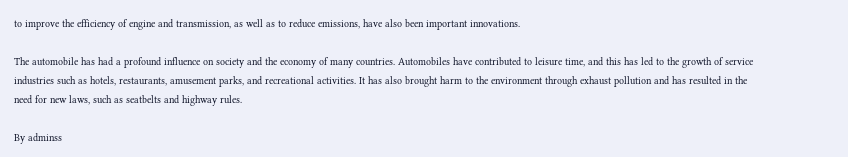to improve the efficiency of engine and transmission, as well as to reduce emissions, have also been important innovations.

The automobile has had a profound influence on society and the economy of many countries. Automobiles have contributed to leisure time, and this has led to the growth of service industries such as hotels, restaurants, amusement parks, and recreational activities. It has also brought harm to the environment through exhaust pollution and has resulted in the need for new laws, such as seatbelts and highway rules.

By adminss